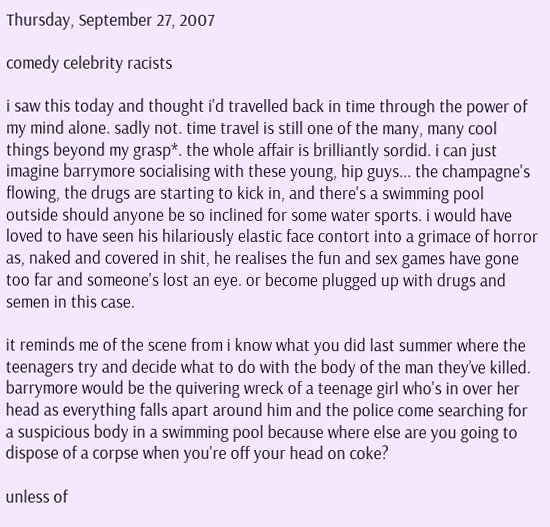Thursday, September 27, 2007

comedy celebrity racists

i saw this today and thought i'd travelled back in time through the power of my mind alone. sadly not. time travel is still one of the many, many cool things beyond my grasp*. the whole affair is brilliantly sordid. i can just imagine barrymore socialising with these young, hip guys... the champagne's flowing, the drugs are starting to kick in, and there's a swimming pool outside should anyone be so inclined for some water sports. i would have loved to have seen his hilariously elastic face contort into a grimace of horror as, naked and covered in shit, he realises the fun and sex games have gone too far and someone's lost an eye. or become plugged up with drugs and semen in this case.

it reminds me of the scene from i know what you did last summer where the teenagers try and decide what to do with the body of the man they’ve killed. barrymore would be the quivering wreck of a teenage girl who's in over her head as everything falls apart around him and the police come searching for a suspicious body in a swimming pool because where else are you going to dispose of a corpse when you're off your head on coke?

unless of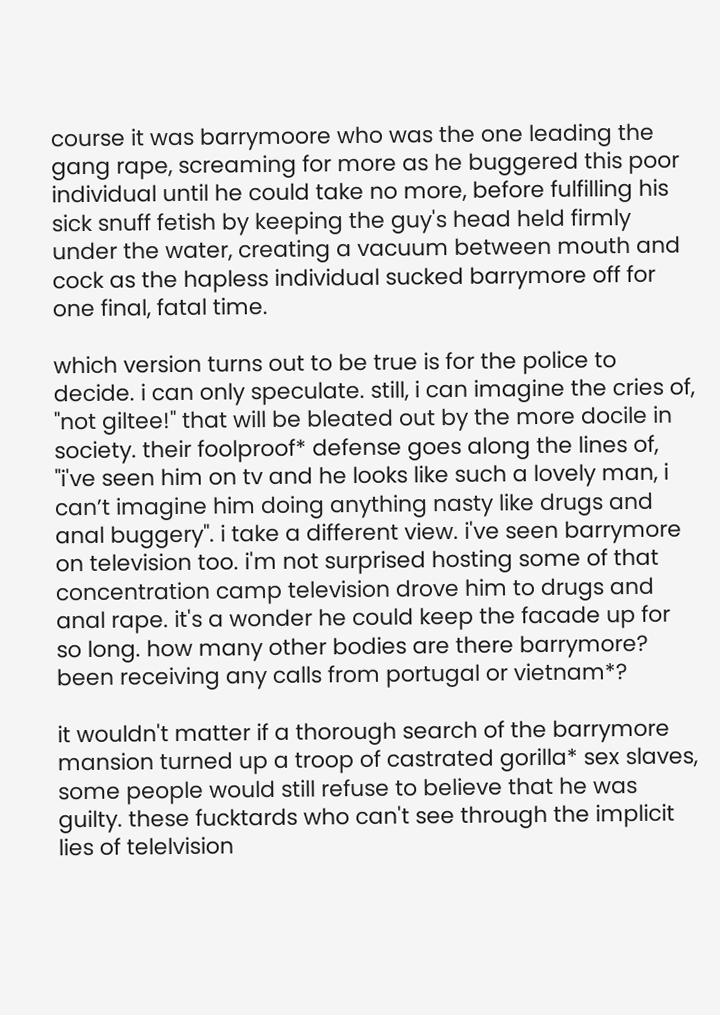course it was barrymoore who was the one leading the gang rape, screaming for more as he buggered this poor individual until he could take no more, before fulfilling his sick snuff fetish by keeping the guy's head held firmly under the water, creating a vacuum between mouth and cock as the hapless individual sucked barrymore off for one final, fatal time.

which version turns out to be true is for the police to decide. i can only speculate. still, i can imagine the cries of, "not giltee!" that will be bleated out by the more docile in society. their foolproof* defense goes along the lines of, "i've seen him on tv and he looks like such a lovely man, i can’t imagine him doing anything nasty like drugs and anal buggery". i take a different view. i've seen barrymore on television too. i'm not surprised hosting some of that concentration camp television drove him to drugs and anal rape. it's a wonder he could keep the facade up for so long. how many other bodies are there barrymore? been receiving any calls from portugal or vietnam*?

it wouldn't matter if a thorough search of the barrymore mansion turned up a troop of castrated gorilla* sex slaves, some people would still refuse to believe that he was guilty. these fucktards who can't see through the implicit lies of telelvision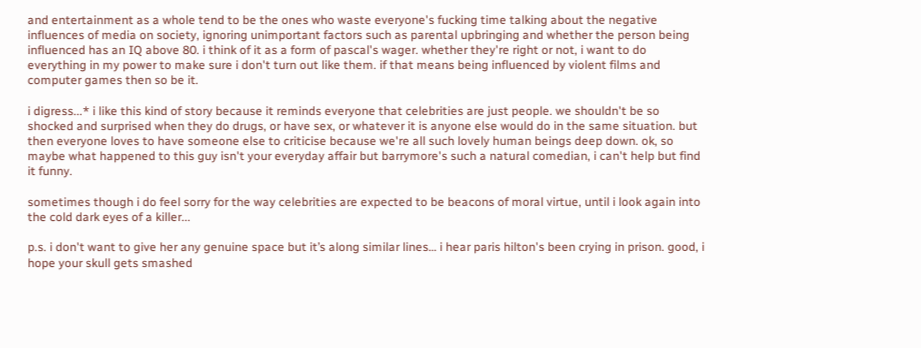and entertainment as a whole tend to be the ones who waste everyone's fucking time talking about the negative influences of media on society, ignoring unimportant factors such as parental upbringing and whether the person being influenced has an IQ above 80. i think of it as a form of pascal's wager. whether they're right or not, i want to do everything in my power to make sure i don't turn out like them. if that means being influenced by violent films and computer games then so be it.

i digress...* i like this kind of story because it reminds everyone that celebrities are just people. we shouldn't be so shocked and surprised when they do drugs, or have sex, or whatever it is anyone else would do in the same situation. but then everyone loves to have someone else to criticise because we're all such lovely human beings deep down. ok, so maybe what happened to this guy isn't your everyday affair but barrymore's such a natural comedian, i can't help but find it funny.

sometimes though i do feel sorry for the way celebrities are expected to be beacons of moral virtue, until i look again into the cold dark eyes of a killer...

p.s. i don't want to give her any genuine space but it’s along similar lines… i hear paris hilton's been crying in prison. good, i hope your skull gets smashed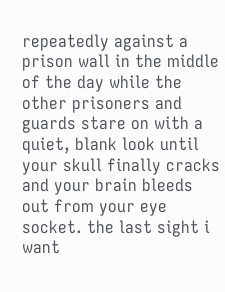repeatedly against a prison wall in the middle of the day while the other prisoners and guards stare on with a quiet, blank look until your skull finally cracks and your brain bleeds out from your eye socket. the last sight i want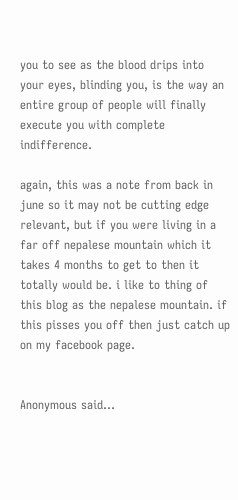you to see as the blood drips into your eyes, blinding you, is the way an entire group of people will finally execute you with complete indifference.

again, this was a note from back in june so it may not be cutting edge relevant, but if you were living in a far off nepalese mountain which it takes 4 months to get to then it totally would be. i like to thing of this blog as the nepalese mountain. if this pisses you off then just catch up on my facebook page.


Anonymous said...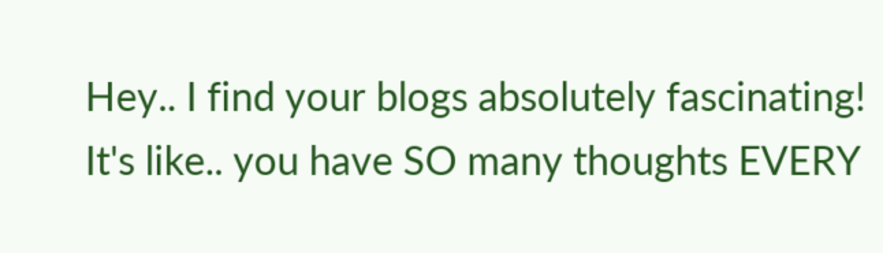Hey.. I find your blogs absolutely fascinating! It's like.. you have SO many thoughts EVERY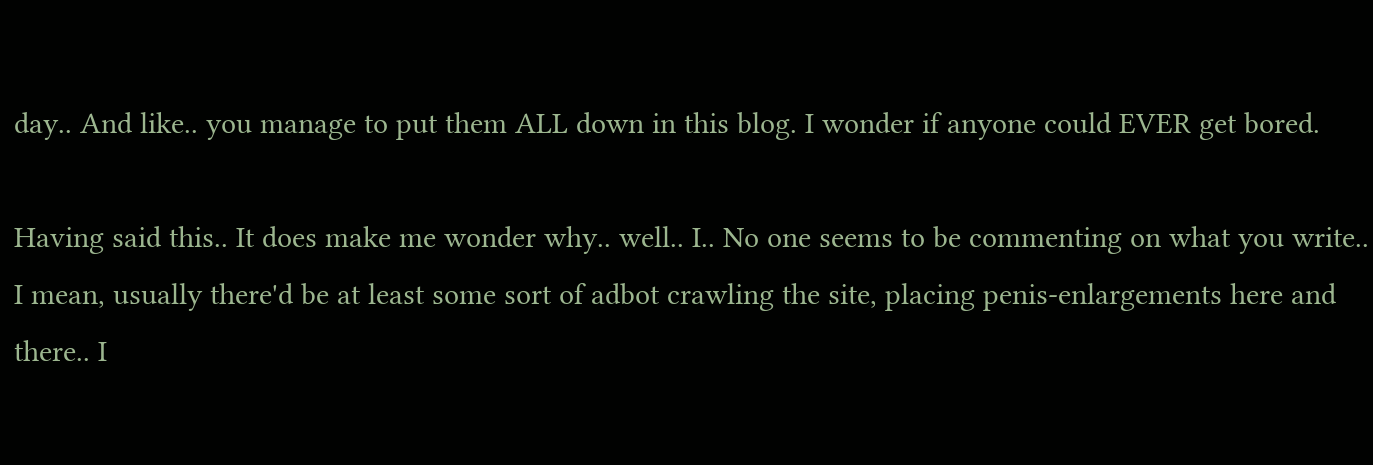day.. And like.. you manage to put them ALL down in this blog. I wonder if anyone could EVER get bored.

Having said this.. It does make me wonder why.. well.. I.. No one seems to be commenting on what you write.. I mean, usually there'd be at least some sort of adbot crawling the site, placing penis-enlargements here and there.. I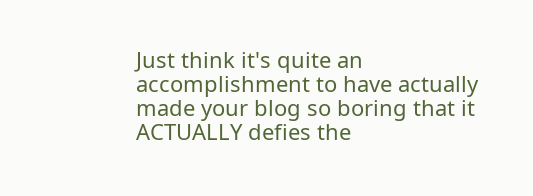Just think it's quite an accomplishment to have actually made your blog so boring that it ACTUALLY defies the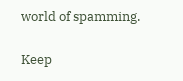world of spamming.

Keep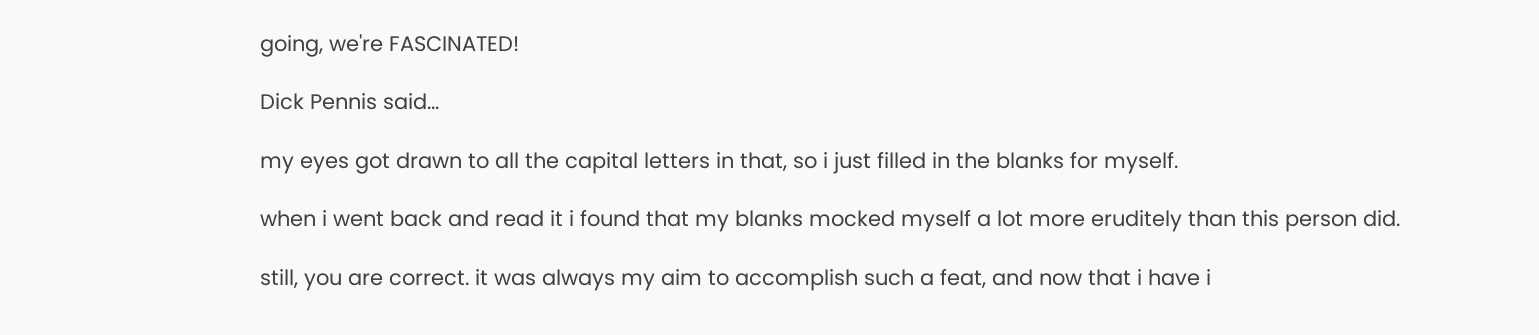going, we're FASCINATED!

Dick Pennis said...

my eyes got drawn to all the capital letters in that, so i just filled in the blanks for myself.

when i went back and read it i found that my blanks mocked myself a lot more eruditely than this person did.

still, you are correct. it was always my aim to accomplish such a feat, and now that i have i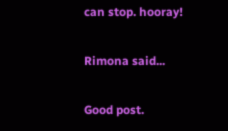can stop. hooray!

Rimona said...

Good post.